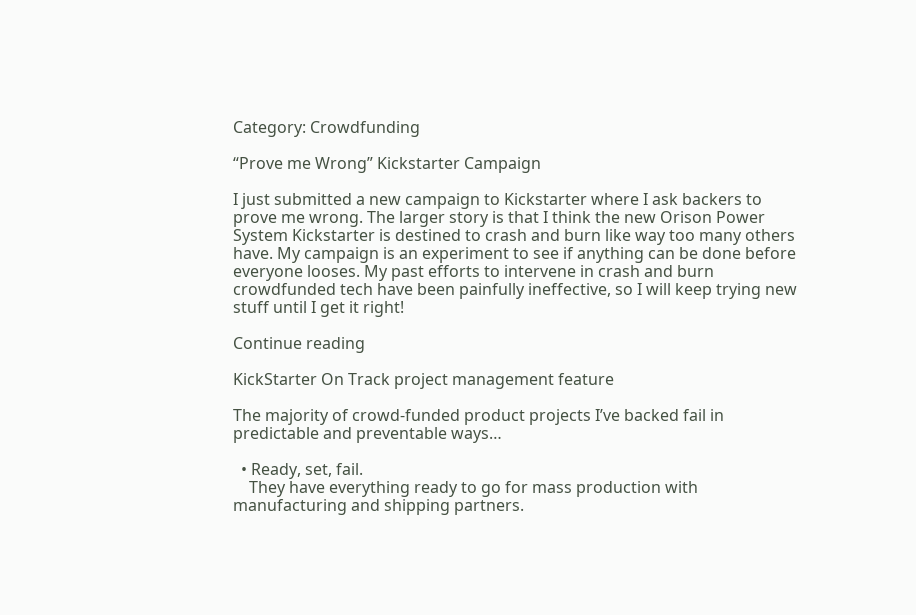Category: Crowdfunding

“Prove me Wrong” Kickstarter Campaign

I just submitted a new campaign to Kickstarter where I ask backers to prove me wrong. The larger story is that I think the new Orison Power System Kickstarter is destined to crash and burn like way too many others have. My campaign is an experiment to see if anything can be done before everyone looses. My past efforts to intervene in crash and burn crowdfunded tech have been painfully ineffective, so I will keep trying new stuff until I get it right!

Continue reading

KickStarter On Track project management feature

The majority of crowd-funded product projects I’ve backed fail in predictable and preventable ways…

  • Ready, set, fail.
    They have everything ready to go for mass production with manufacturing and shipping partners.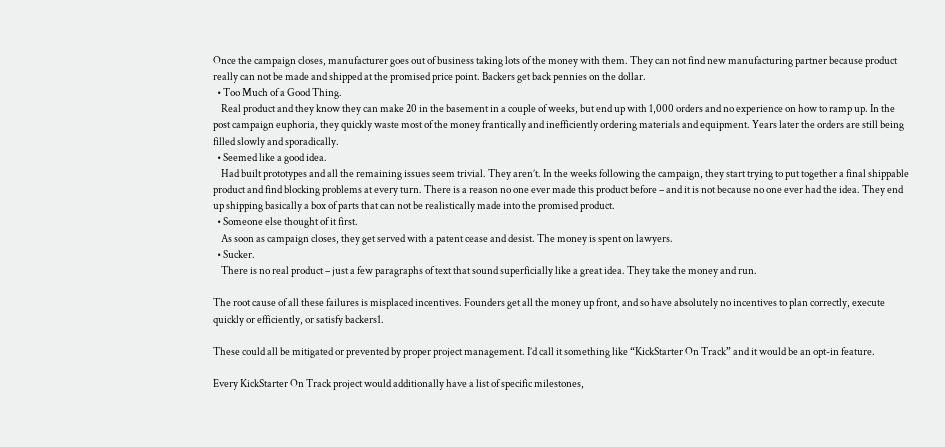Once the campaign closes, manufacturer goes out of business taking lots of the money with them. They can not find new manufacturing partner because product really can not be made and shipped at the promised price point. Backers get back pennies on the dollar.
  • Too Much of a Good Thing.
    Real product and they know they can make 20 in the basement in a couple of weeks, but end up with 1,000 orders and no experience on how to ramp up. In the post campaign euphoria, they quickly waste most of the money frantically and inefficiently ordering materials and equipment. Years later the orders are still being filled slowly and sporadically.
  • Seemed like a good idea.
    Had built prototypes and all the remaining issues seem trivial. They aren’t. In the weeks following the campaign, they start trying to put together a final shippable product and find blocking problems at every turn. There is a reason no one ever made this product before – and it is not because no one ever had the idea. They end up shipping basically a box of parts that can not be realistically made into the promised product.
  • Someone else thought of it first.
    As soon as campaign closes, they get served with a patent cease and desist. The money is spent on lawyers.
  • Sucker.
    There is no real product – just a few paragraphs of text that sound superficially like a great idea. They take the money and run.

The root cause of all these failures is misplaced incentives. Founders get all the money up front, and so have absolutely no incentives to plan correctly, execute quickly or efficiently, or satisfy backers1.

These could all be mitigated or prevented by proper project management. I’d call it something like “KickStarter On Track” and it would be an opt-in feature.

Every KickStarter On Track project would additionally have a list of specific milestones,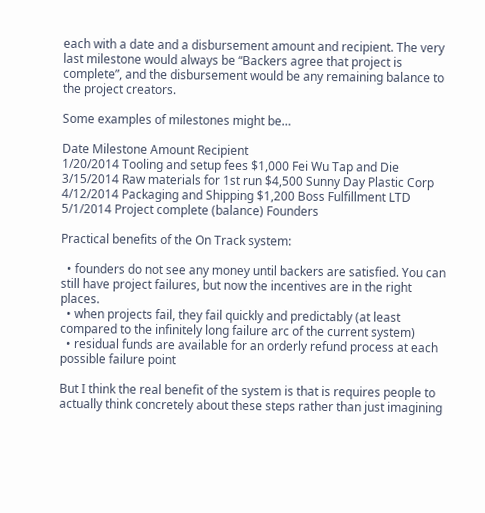each with a date and a disbursement amount and recipient. The very last milestone would always be “Backers agree that project is complete”, and the disbursement would be any remaining balance to the project creators.

Some examples of milestones might be…

Date Milestone Amount Recipient
1/20/2014 Tooling and setup fees $1,000 Fei Wu Tap and Die
3/15/2014 Raw materials for 1st run $4,500 Sunny Day Plastic Corp
4/12/2014 Packaging and Shipping $1,200 Boss Fulfillment LTD
5/1/2014 Project complete (balance) Founders

Practical benefits of the On Track system:

  • founders do not see any money until backers are satisfied. You can still have project failures, but now the incentives are in the right places.
  • when projects fail, they fail quickly and predictably (at least compared to the infinitely long failure arc of the current system)
  • residual funds are available for an orderly refund process at each possible failure point

But I think the real benefit of the system is that is requires people to actually think concretely about these steps rather than just imagining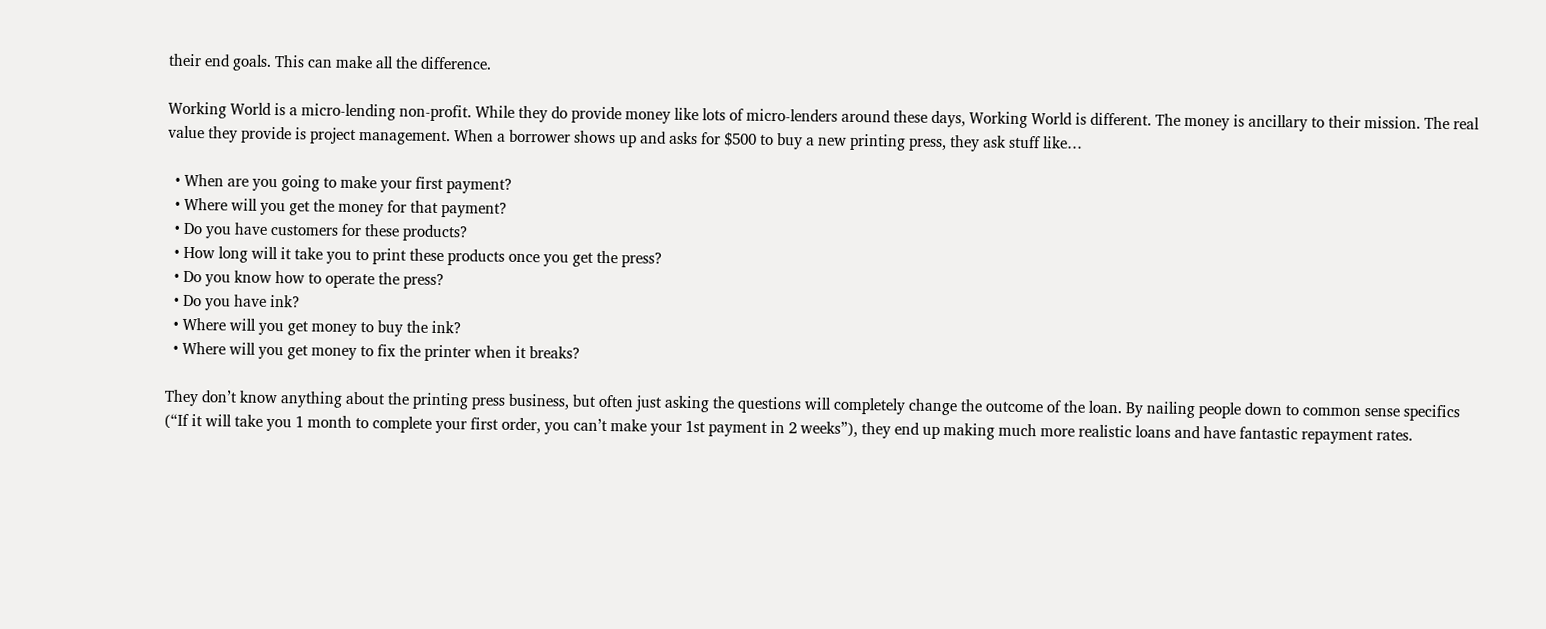their end goals. This can make all the difference.

Working World is a micro-lending non-profit. While they do provide money like lots of micro-lenders around these days, Working World is different. The money is ancillary to their mission. The real value they provide is project management. When a borrower shows up and asks for $500 to buy a new printing press, they ask stuff like…

  • When are you going to make your first payment?
  • Where will you get the money for that payment?
  • Do you have customers for these products?
  • How long will it take you to print these products once you get the press?
  • Do you know how to operate the press?
  • Do you have ink?
  • Where will you get money to buy the ink?
  • Where will you get money to fix the printer when it breaks?

They don’t know anything about the printing press business, but often just asking the questions will completely change the outcome of the loan. By nailing people down to common sense specifics (“If it will take you 1 month to complete your first order, you can’t make your 1st payment in 2 weeks”), they end up making much more realistic loans and have fantastic repayment rates.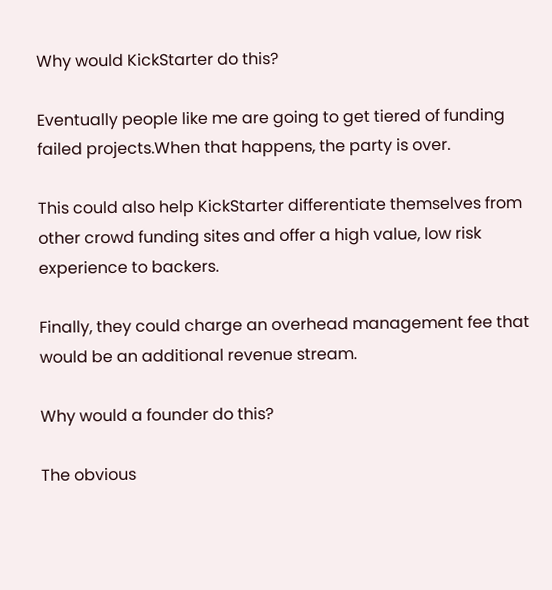Why would KickStarter do this?

Eventually people like me are going to get tiered of funding failed projects.When that happens, the party is over.

This could also help KickStarter differentiate themselves from other crowd funding sites and offer a high value, low risk experience to backers.

Finally, they could charge an overhead management fee that would be an additional revenue stream.

Why would a founder do this?

The obvious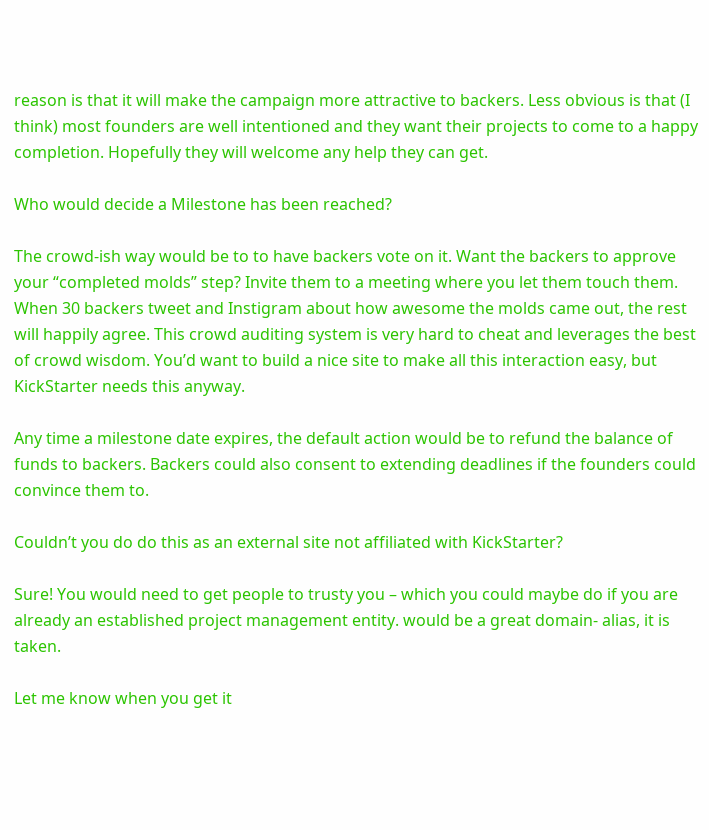reason is that it will make the campaign more attractive to backers. Less obvious is that (I think) most founders are well intentioned and they want their projects to come to a happy completion. Hopefully they will welcome any help they can get.

Who would decide a Milestone has been reached?

The crowd-ish way would be to to have backers vote on it. Want the backers to approve your “completed molds” step? Invite them to a meeting where you let them touch them. When 30 backers tweet and Instigram about how awesome the molds came out, the rest will happily agree. This crowd auditing system is very hard to cheat and leverages the best of crowd wisdom. You’d want to build a nice site to make all this interaction easy, but KickStarter needs this anyway.

Any time a milestone date expires, the default action would be to refund the balance of funds to backers. Backers could also consent to extending deadlines if the founders could convince them to.

Couldn’t you do do this as an external site not affiliated with KickStarter?

Sure! You would need to get people to trusty you – which you could maybe do if you are already an established project management entity. would be a great domain- alias, it is taken.

Let me know when you get it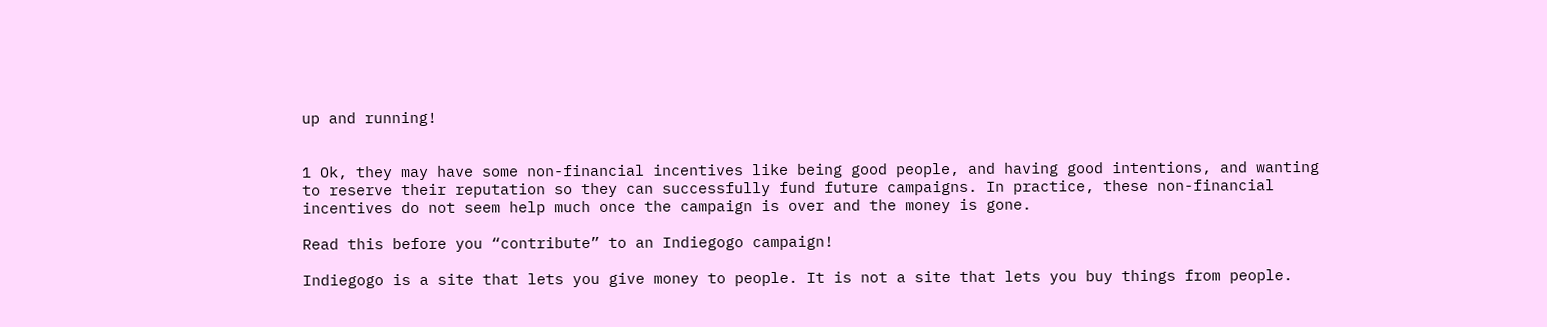up and running!


1 Ok, they may have some non-financial incentives like being good people, and having good intentions, and wanting to reserve their reputation so they can successfully fund future campaigns. In practice, these non-financial incentives do not seem help much once the campaign is over and the money is gone.

Read this before you “contribute” to an Indiegogo campaign!

Indiegogo is a site that lets you give money to people. It is not a site that lets you buy things from people.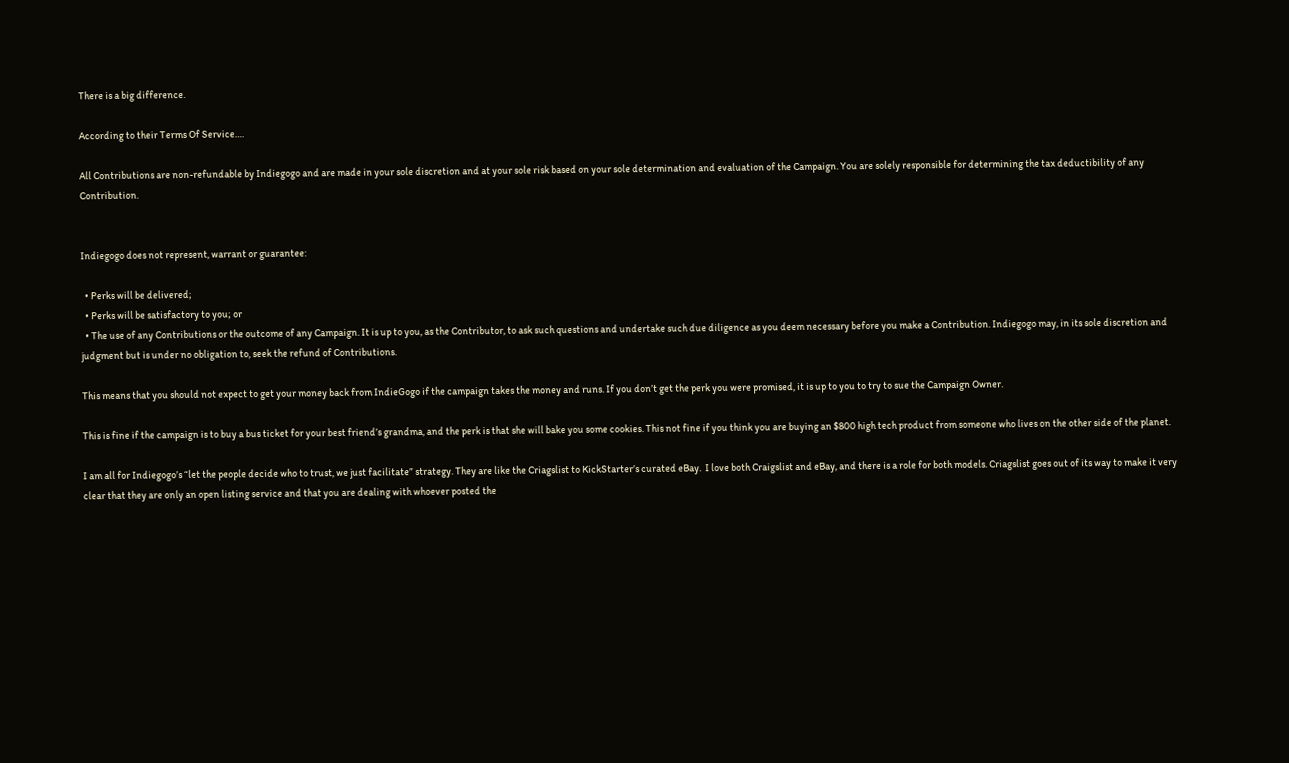There is a big difference.

According to their Terms Of Service….

All Contributions are non-refundable by Indiegogo and are made in your sole discretion and at your sole risk based on your sole determination and evaluation of the Campaign. You are solely responsible for determining the tax deductibility of any Contribution.


Indiegogo does not represent, warrant or guarantee:

  • Perks will be delivered;
  • Perks will be satisfactory to you; or
  • The use of any Contributions or the outcome of any Campaign. It is up to you, as the Contributor, to ask such questions and undertake such due diligence as you deem necessary before you make a Contribution. Indiegogo may, in its sole discretion and judgment but is under no obligation to, seek the refund of Contributions.

This means that you should not expect to get your money back from IndieGogo if the campaign takes the money and runs. If you don’t get the perk you were promised, it is up to you to try to sue the Campaign Owner.

This is fine if the campaign is to buy a bus ticket for your best friend’s grandma, and the perk is that she will bake you some cookies. This not fine if you think you are buying an $800 high tech product from someone who lives on the other side of the planet.

I am all for Indiegogo’s “let the people decide who to trust, we just facilitate” strategy. They are like the Criagslist to KickStarter’s curated eBay.  I love both Craigslist and eBay, and there is a role for both models. Criagslist goes out of its way to make it very clear that they are only an open listing service and that you are dealing with whoever posted the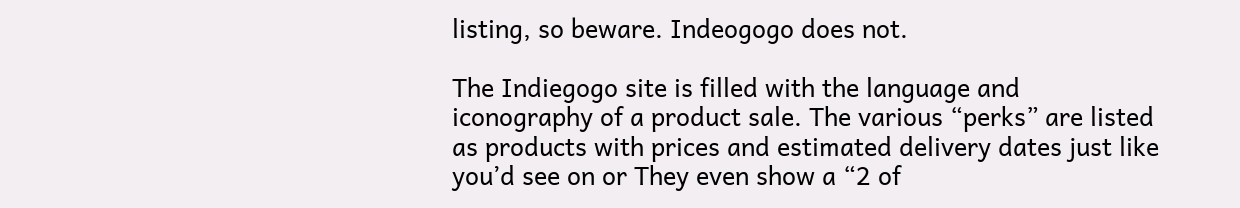listing, so beware. Indeogogo does not.

The Indiegogo site is filled with the language and iconography of a product sale. The various “perks” are listed as products with prices and estimated delivery dates just like you’d see on or They even show a “2 of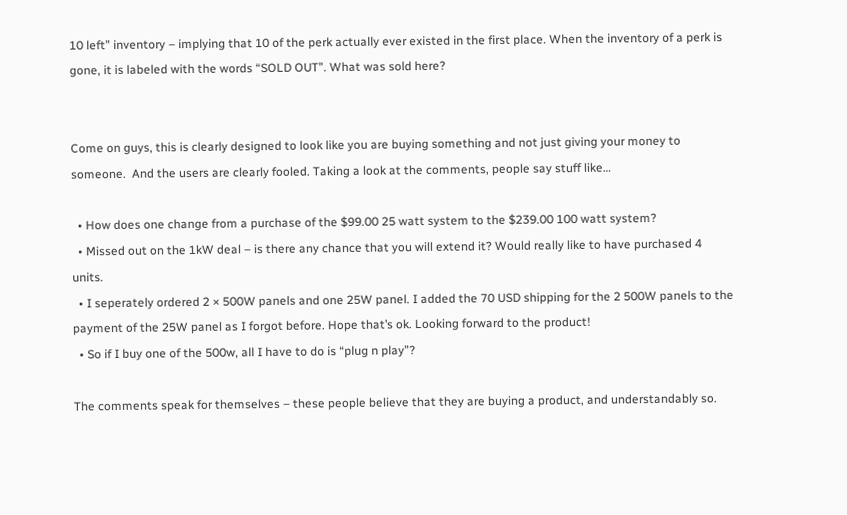10 left” inventory – implying that 10 of the perk actually ever existed in the first place. When the inventory of a perk is gone, it is labeled with the words “SOLD OUT”. What was sold here?


Come on guys, this is clearly designed to look like you are buying something and not just giving your money to someone.  And the users are clearly fooled. Taking a look at the comments, people say stuff like…

  • How does one change from a purchase of the $99.00 25 watt system to the $239.00 100 watt system?
  • Missed out on the 1kW deal – is there any chance that you will extend it? Would really like to have purchased 4 units.
  • I seperately ordered 2 × 500W panels and one 25W panel. I added the 70 USD shipping for the 2 500W panels to the payment of the 25W panel as I forgot before. Hope that’s ok. Looking forward to the product!
  • So if I buy one of the 500w, all I have to do is “plug n play”?

The comments speak for themselves – these people believe that they are buying a product, and understandably so.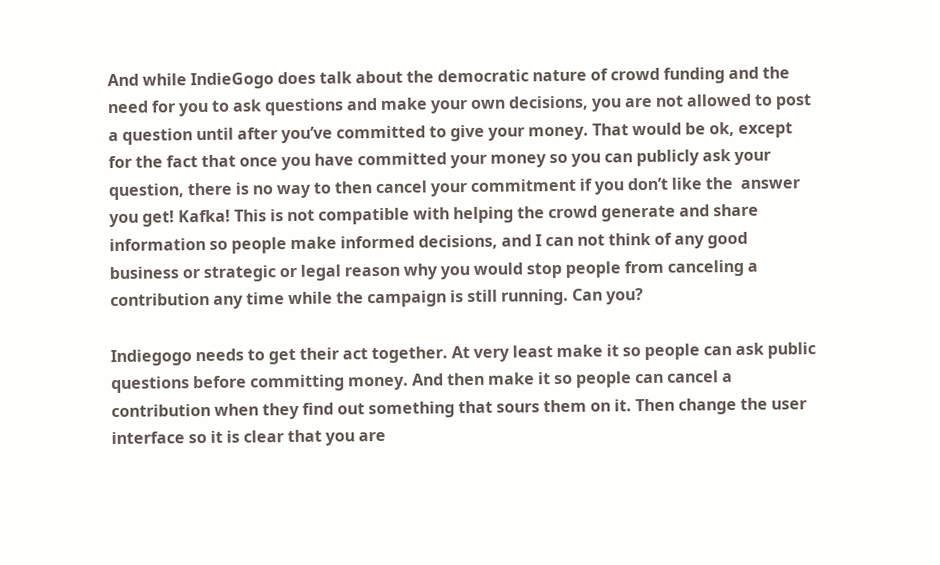And while IndieGogo does talk about the democratic nature of crowd funding and the need for you to ask questions and make your own decisions, you are not allowed to post a question until after you’ve committed to give your money. That would be ok, except for the fact that once you have committed your money so you can publicly ask your question, there is no way to then cancel your commitment if you don’t like the  answer you get! Kafka! This is not compatible with helping the crowd generate and share information so people make informed decisions, and I can not think of any good business or strategic or legal reason why you would stop people from canceling a contribution any time while the campaign is still running. Can you?

Indiegogo needs to get their act together. At very least make it so people can ask public questions before committing money. And then make it so people can cancel a contribution when they find out something that sours them on it. Then change the user interface so it is clear that you are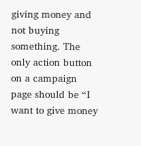giving money and not buying something. The only action button on a campaign page should be “I want to give money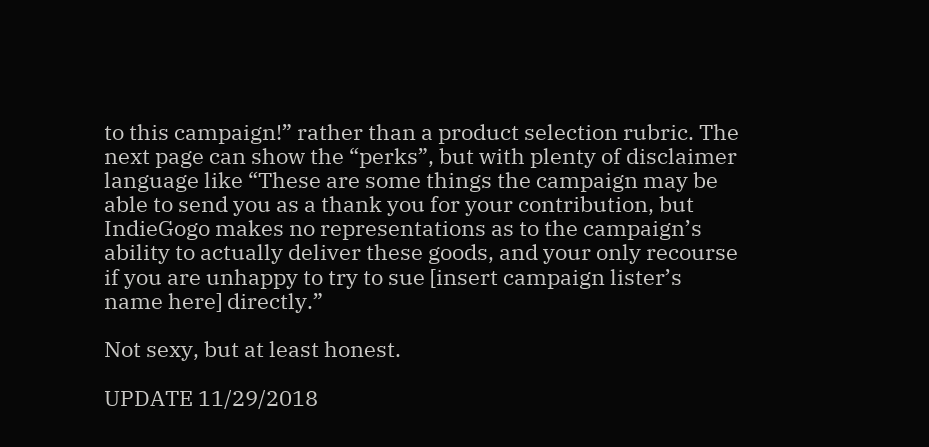to this campaign!” rather than a product selection rubric. The next page can show the “perks”, but with plenty of disclaimer language like “These are some things the campaign may be able to send you as a thank you for your contribution, but IndieGogo makes no representations as to the campaign’s ability to actually deliver these goods, and your only recourse if you are unhappy to try to sue [insert campaign lister’s name here] directly.”

Not sexy, but at least honest.

UPDATE 11/29/2018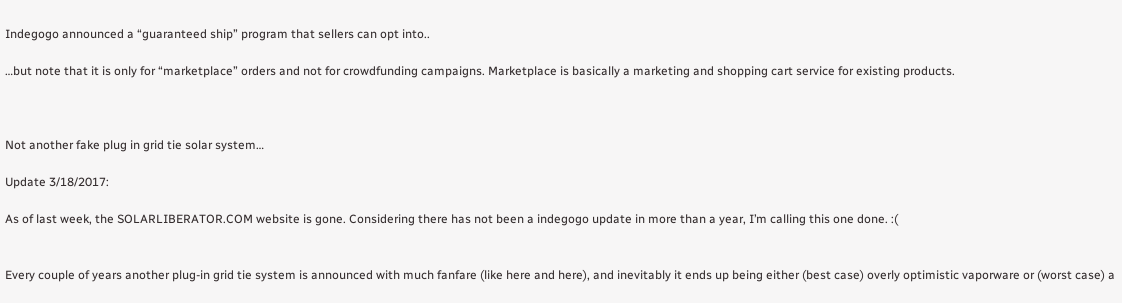Indegogo announced a “guaranteed ship” program that sellers can opt into..

…but note that it is only for “marketplace” orders and not for crowdfunding campaigns. Marketplace is basically a marketing and shopping cart service for existing products.



Not another fake plug in grid tie solar system…

Update 3/18/2017:

As of last week, the SOLARLIBERATOR.COM website is gone. Considering there has not been a indegogo update in more than a year, I’m calling this one done. :(


Every couple of years another plug-in grid tie system is announced with much fanfare (like here and here), and inevitably it ends up being either (best case) overly optimistic vaporware or (worst case) a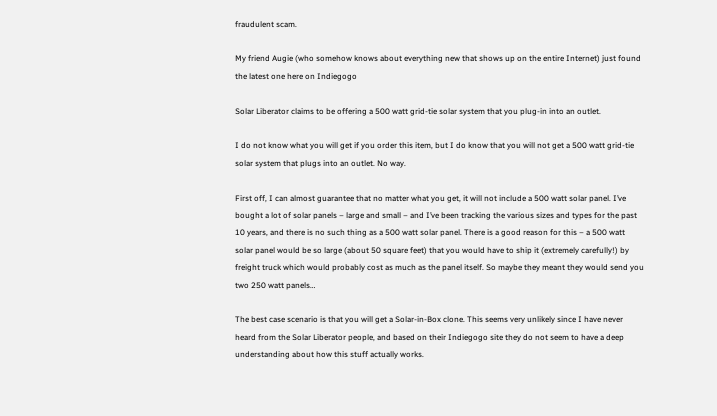fraudulent scam.

My friend Augie (who somehow knows about everything new that shows up on the entire Internet) just found the latest one here on Indiegogo

Solar Liberator claims to be offering a 500 watt grid-tie solar system that you plug-in into an outlet.

I do not know what you will get if you order this item, but I do know that you will not get a 500 watt grid-tie solar system that plugs into an outlet. No way.

First off, I can almost guarantee that no matter what you get, it will not include a 500 watt solar panel. I’ve bought a lot of solar panels – large and small – and I’ve been tracking the various sizes and types for the past 10 years, and there is no such thing as a 500 watt solar panel. There is a good reason for this – a 500 watt solar panel would be so large (about 50 square feet) that you would have to ship it (extremely carefully!) by freight truck which would probably cost as much as the panel itself. So maybe they meant they would send you two 250 watt panels…

The best case scenario is that you will get a Solar-in-Box clone. This seems very unlikely since I have never heard from the Solar Liberator people, and based on their Indiegogo site they do not seem to have a deep understanding about how this stuff actually works.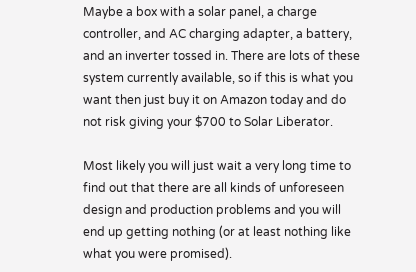Maybe a box with a solar panel, a charge controller, and AC charging adapter, a battery, and an inverter tossed in. There are lots of these system currently available, so if this is what you want then just buy it on Amazon today and do not risk giving your $700 to Solar Liberator.

Most likely you will just wait a very long time to find out that there are all kinds of unforeseen design and production problems and you will end up getting nothing (or at least nothing like what you were promised).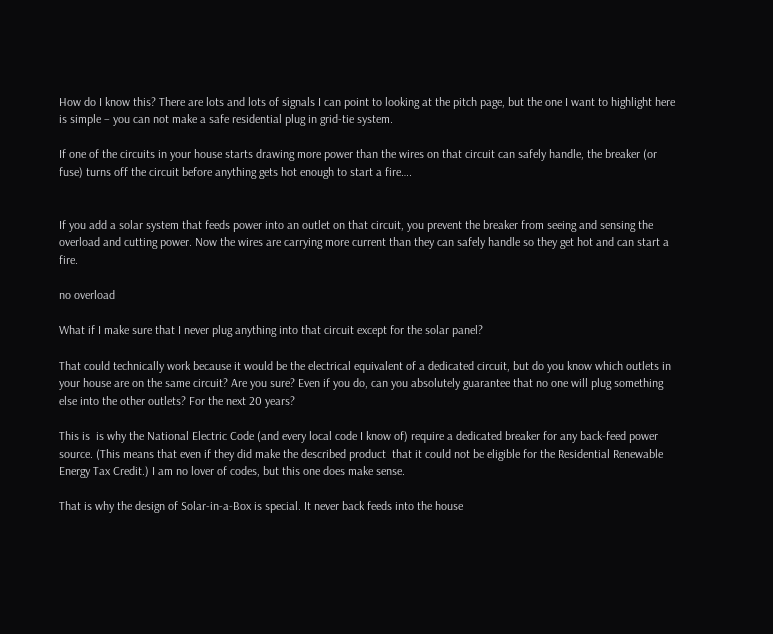How do I know this? There are lots and lots of signals I can point to looking at the pitch page, but the one I want to highlight here is simple – you can not make a safe residential plug in grid-tie system.

If one of the circuits in your house starts drawing more power than the wires on that circuit can safely handle, the breaker (or fuse) turns off the circuit before anything gets hot enough to start a fire….


If you add a solar system that feeds power into an outlet on that circuit, you prevent the breaker from seeing and sensing the overload and cutting power. Now the wires are carrying more current than they can safely handle so they get hot and can start a fire.

no overload

What if I make sure that I never plug anything into that circuit except for the solar panel?

That could technically work because it would be the electrical equivalent of a dedicated circuit, but do you know which outlets in your house are on the same circuit? Are you sure? Even if you do, can you absolutely guarantee that no one will plug something else into the other outlets? For the next 20 years?

This is  is why the National Electric Code (and every local code I know of) require a dedicated breaker for any back-feed power source. (This means that even if they did make the described product  that it could not be eligible for the Residential Renewable Energy Tax Credit.) I am no lover of codes, but this one does make sense.

That is why the design of Solar-in-a-Box is special. It never back feeds into the house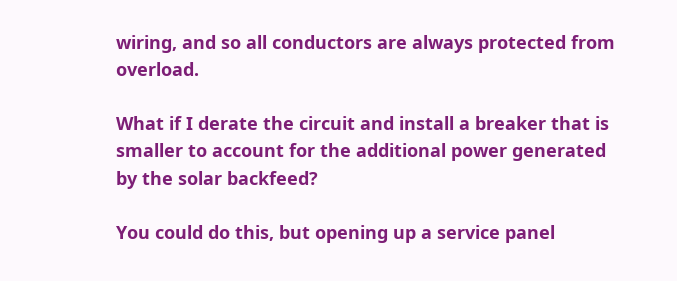wiring, and so all conductors are always protected from overload.

What if I derate the circuit and install a breaker that is smaller to account for the additional power generated by the solar backfeed?

You could do this, but opening up a service panel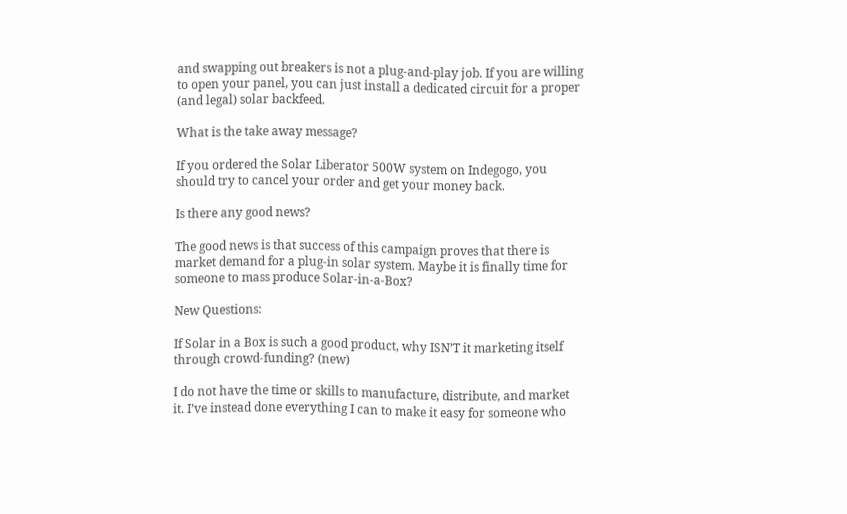and swapping out breakers is not a plug-and-play job. If you are willing to open your panel, you can just install a dedicated circuit for a proper (and legal) solar backfeed.

What is the take away message?

If you ordered the Solar Liberator 500W system on Indegogo, you should try to cancel your order and get your money back.

Is there any good news?

The good news is that success of this campaign proves that there is market demand for a plug-in solar system. Maybe it is finally time for someone to mass produce Solar-in-a-Box?

New Questions:

If Solar in a Box is such a good product, why ISN’T it marketing itself through crowd-funding? (new)

I do not have the time or skills to manufacture, distribute, and market it. I’ve instead done everything I can to make it easy for someone who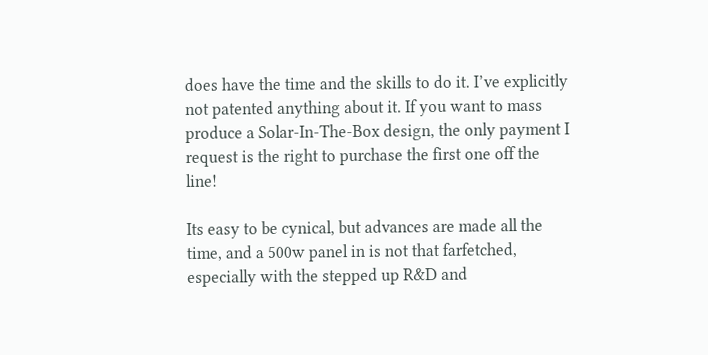does have the time and the skills to do it. I’ve explicitly not patented anything about it. If you want to mass produce a Solar-In-The-Box design, the only payment I request is the right to purchase the first one off the line!

Its easy to be cynical, but advances are made all the time, and a 500w panel in is not that farfetched, especially with the stepped up R&D and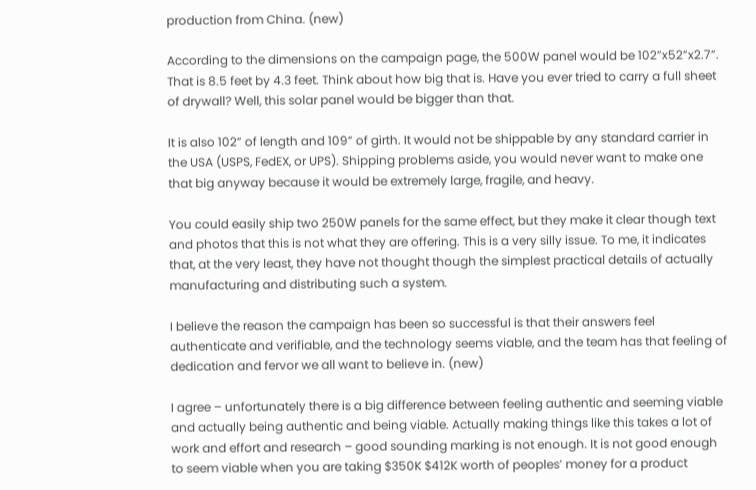production from China. (new)

According to the dimensions on the campaign page, the 500W panel would be 102”x52”x2.7”. That is 8.5 feet by 4.3 feet. Think about how big that is. Have you ever tried to carry a full sheet of drywall? Well, this solar panel would be bigger than that.

It is also 102” of length and 109” of girth. It would not be shippable by any standard carrier in the USA (USPS, FedEX, or UPS). Shipping problems aside, you would never want to make one that big anyway because it would be extremely large, fragile, and heavy.

You could easily ship two 250W panels for the same effect, but they make it clear though text and photos that this is not what they are offering. This is a very silly issue. To me, it indicates that, at the very least, they have not thought though the simplest practical details of actually manufacturing and distributing such a system.

I believe the reason the campaign has been so successful is that their answers feel authenticate and verifiable, and the technology seems viable, and the team has that feeling of dedication and fervor we all want to believe in. (new)

I agree – unfortunately there is a big difference between feeling authentic and seeming viable and actually being authentic and being viable. Actually making things like this takes a lot of work and effort and research – good sounding marking is not enough. It is not good enough to seem viable when you are taking $350K $412K worth of peoples’ money for a product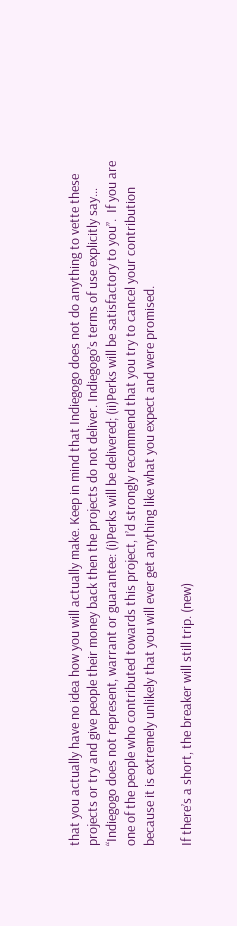that you actually have no idea how you will actually make. Keep in mind that Indiegogo does not do anything to vette these projects or try and give people their money back then the projects do not deliver. Indiegogo’s terms of use explicitly say… “Indiegogo does not represent, warrant or guarantee: (i)Perks will be delivered; (ii)Perks will be satisfactory to you”.  If you are one of the people who contributed towards this project, I’d strongly recommend that you try to cancel your contribution because it is extremely unlikely that you will ever get anything like what you expect and were promised.

If there’s a short, the breaker will still trip. (new)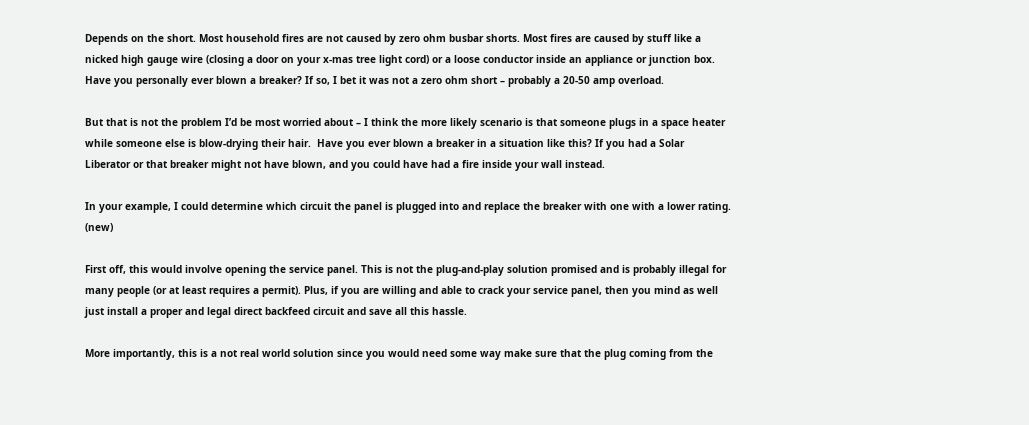Depends on the short. Most household fires are not caused by zero ohm busbar shorts. Most fires are caused by stuff like a nicked high gauge wire (closing a door on your x-mas tree light cord) or a loose conductor inside an appliance or junction box. Have you personally ever blown a breaker? If so, I bet it was not a zero ohm short – probably a 20-50 amp overload.

But that is not the problem I’d be most worried about – I think the more likely scenario is that someone plugs in a space heater while someone else is blow-drying their hair.  Have you ever blown a breaker in a situation like this? If you had a Solar Liberator or that breaker might not have blown, and you could have had a fire inside your wall instead.

In your example, I could determine which circuit the panel is plugged into and replace the breaker with one with a lower rating. (new)

First off, this would involve opening the service panel. This is not the plug-and-play solution promised and is probably illegal for many people (or at least requires a permit). Plus, if you are willing and able to crack your service panel, then you mind as well just install a proper and legal direct backfeed circuit and save all this hassle.

More importantly, this is a not real world solution since you would need some way make sure that the plug coming from the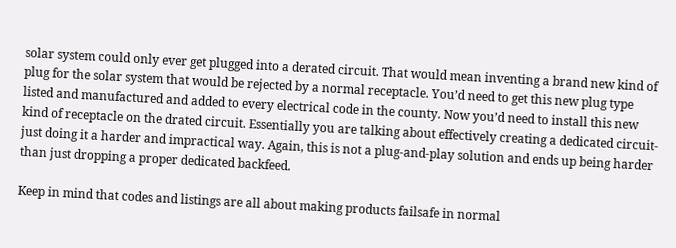solar system could only ever get plugged into a derated circuit. That would mean inventing a brand new kind of plug for the solar system that would be rejected by a normal receptacle. You’d need to get this new plug type listed and manufactured and added to every electrical code in the county. Now you’d need to install this new kind of receptacle on the drated circuit. Essentially you are talking about effectively creating a dedicated circuit- just doing it a harder and impractical way. Again, this is not a plug-and-play solution and ends up being harder than just dropping a proper dedicated backfeed.

Keep in mind that codes and listings are all about making products failsafe in normal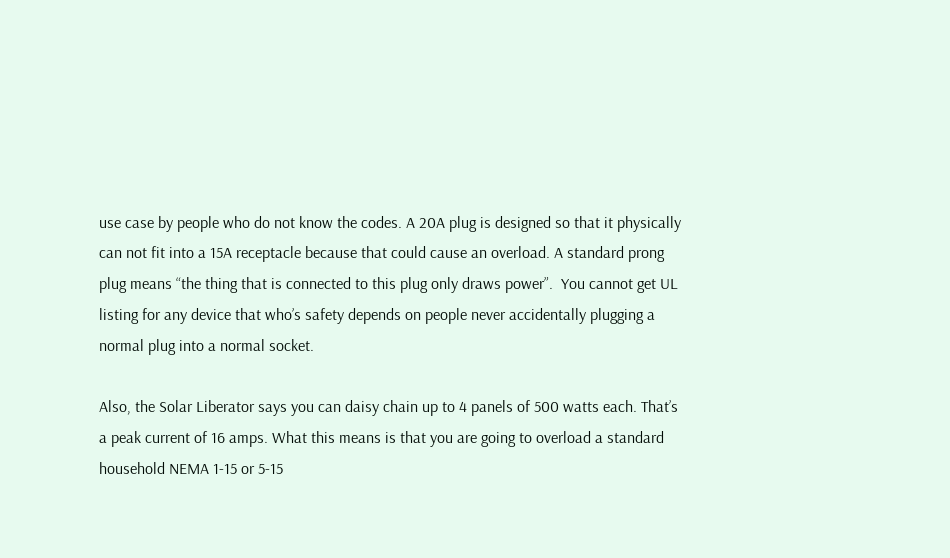use case by people who do not know the codes. A 20A plug is designed so that it physically can not fit into a 15A receptacle because that could cause an overload. A standard prong plug means “the thing that is connected to this plug only draws power”.  You cannot get UL listing for any device that who’s safety depends on people never accidentally plugging a normal plug into a normal socket.

Also, the Solar Liberator says you can daisy chain up to 4 panels of 500 watts each. That’s a peak current of 16 amps. What this means is that you are going to overload a standard household NEMA 1-15 or 5-15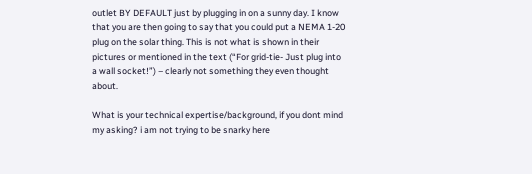outlet BY DEFAULT just by plugging in on a sunny day. I know that you are then going to say that you could put a NEMA 1-20 plug on the solar thing. This is not what is shown in their pictures or mentioned in the text (“For grid-tie- Just plug into a wall socket!”) – clearly not something they even thought about.

What is your technical expertise/background, if you dont mind my asking? i am not trying to be snarky here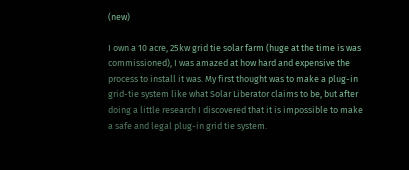(new)

I own a 10 acre, 25kw grid tie solar farm (huge at the time is was commissioned), I was amazed at how hard and expensive the process to install it was. My first thought was to make a plug-in grid-tie system like what Solar Liberator claims to be, but after doing a little research I discovered that it is impossible to make a safe and legal plug-in grid tie system.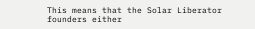This means that the Solar Liberator founders either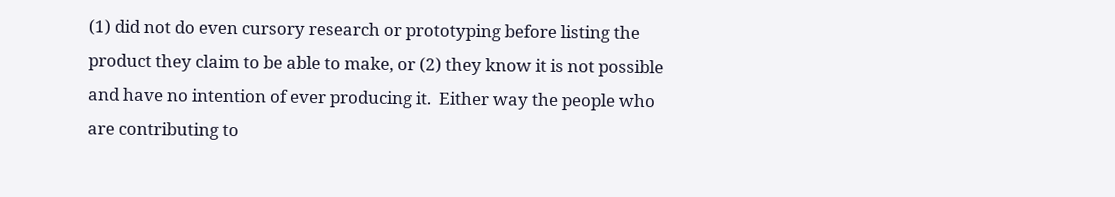(1) did not do even cursory research or prototyping before listing the product they claim to be able to make, or (2) they know it is not possible and have no intention of ever producing it.  Either way the people who are contributing to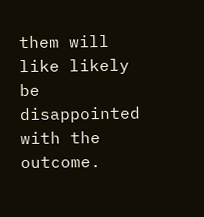them will like likely be disappointed with the outcome.